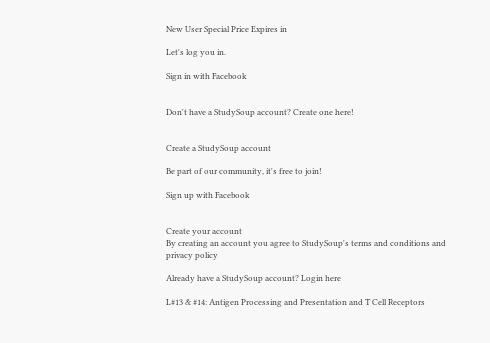New User Special Price Expires in

Let's log you in.

Sign in with Facebook


Don't have a StudySoup account? Create one here!


Create a StudySoup account

Be part of our community, it's free to join!

Sign up with Facebook


Create your account
By creating an account you agree to StudySoup's terms and conditions and privacy policy

Already have a StudySoup account? Login here

L#13 & #14: Antigen Processing and Presentation and T Cell Receptors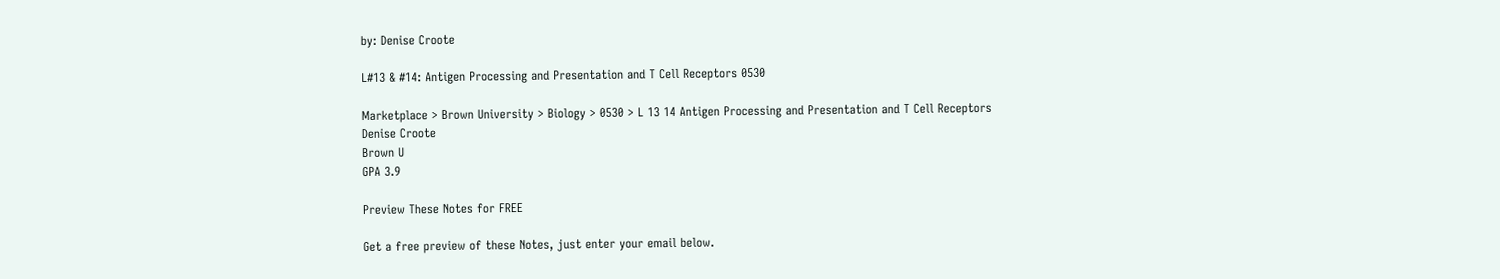by: Denise Croote

L#13 & #14: Antigen Processing and Presentation and T Cell Receptors 0530

Marketplace > Brown University > Biology > 0530 > L 13 14 Antigen Processing and Presentation and T Cell Receptors
Denise Croote
Brown U
GPA 3.9

Preview These Notes for FREE

Get a free preview of these Notes, just enter your email below.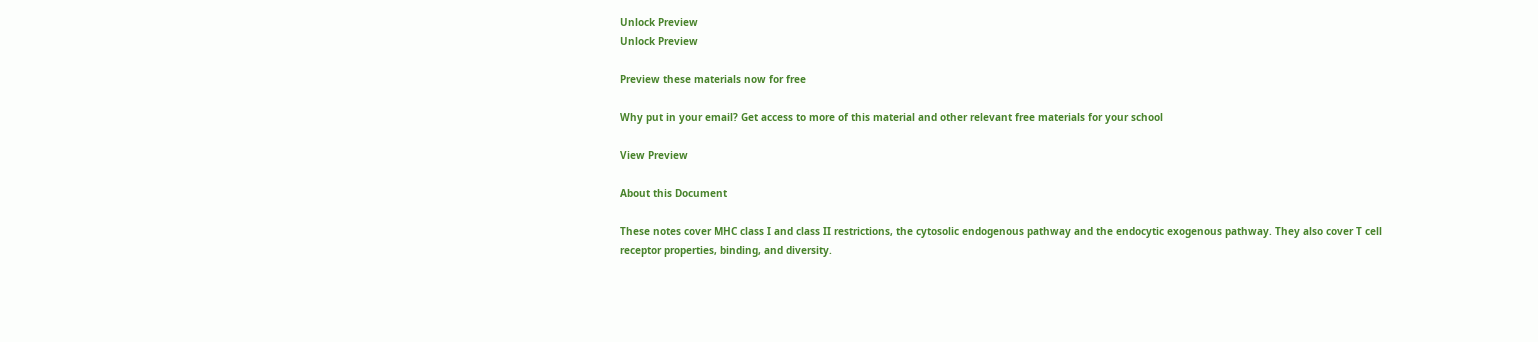Unlock Preview
Unlock Preview

Preview these materials now for free

Why put in your email? Get access to more of this material and other relevant free materials for your school

View Preview

About this Document

These notes cover MHC class I and class II restrictions, the cytosolic endogenous pathway and the endocytic exogenous pathway. They also cover T cell receptor properties, binding, and diversity.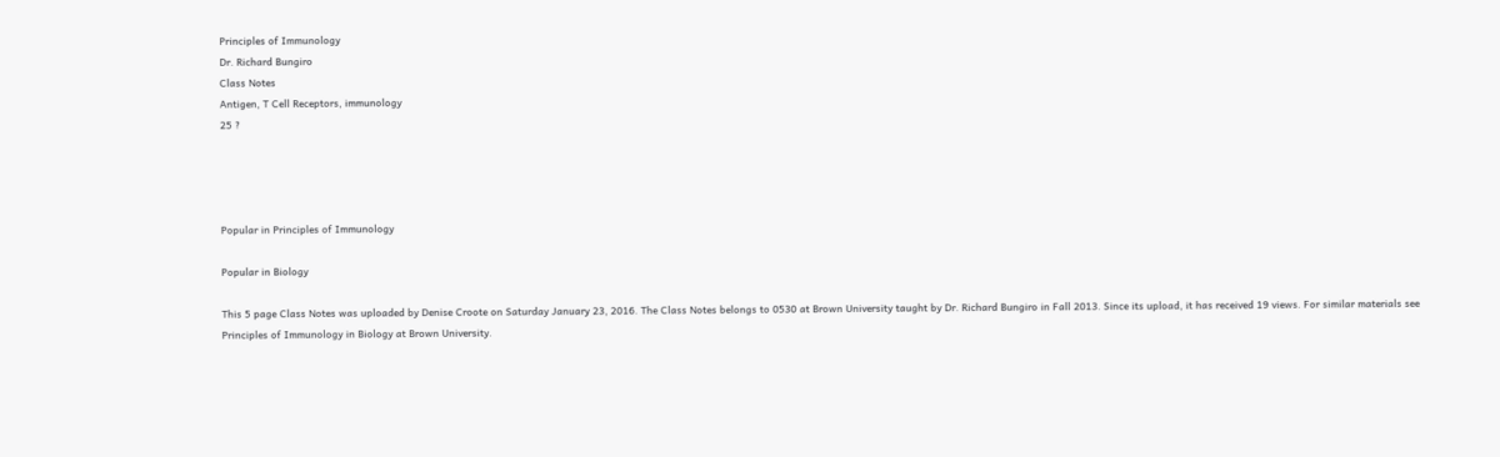Principles of Immunology
Dr. Richard Bungiro
Class Notes
Antigen, T Cell Receptors, immunology
25 ?




Popular in Principles of Immunology

Popular in Biology

This 5 page Class Notes was uploaded by Denise Croote on Saturday January 23, 2016. The Class Notes belongs to 0530 at Brown University taught by Dr. Richard Bungiro in Fall 2013. Since its upload, it has received 19 views. For similar materials see Principles of Immunology in Biology at Brown University.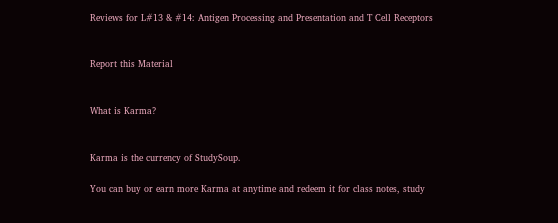Reviews for L#13 & #14: Antigen Processing and Presentation and T Cell Receptors


Report this Material


What is Karma?


Karma is the currency of StudySoup.

You can buy or earn more Karma at anytime and redeem it for class notes, study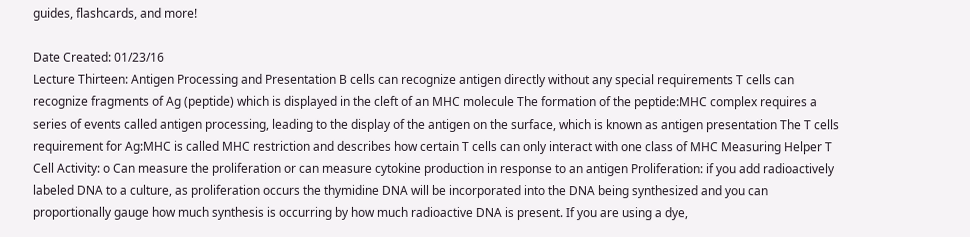guides, flashcards, and more!

Date Created: 01/23/16
Lecture Thirteen: Antigen Processing and Presentation B cells can recognize antigen directly without any special requirements T cells can recognize fragments of Ag (peptide) which is displayed in the cleft of an MHC molecule The formation of the peptide:MHC complex requires a series of events called antigen processing, leading to the display of the antigen on the surface, which is known as antigen presentation The T cells requirement for Ag:MHC is called MHC restriction and describes how certain T cells can only interact with one class of MHC Measuring Helper T Cell Activity: o Can measure the proliferation or can measure cytokine production in response to an antigen Proliferation: if you add radioactively labeled DNA to a culture, as proliferation occurs the thymidine DNA will be incorporated into the DNA being synthesized and you can proportionally gauge how much synthesis is occurring by how much radioactive DNA is present. If you are using a dye,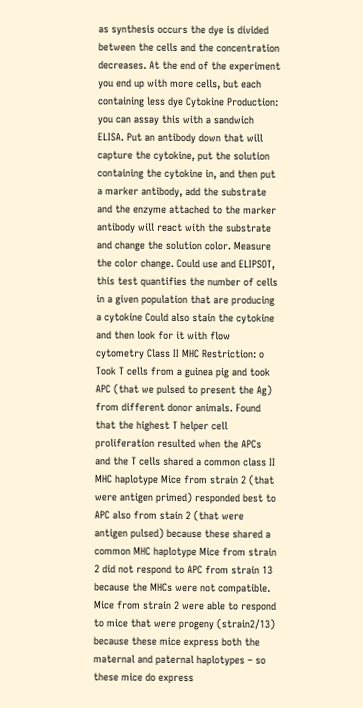as synthesis occurs the dye is divided between the cells and the concentration decreases. At the end of the experiment you end up with more cells, but each containing less dye Cytokine Production: you can assay this with a sandwich ELISA. Put an antibody down that will capture the cytokine, put the solution containing the cytokine in, and then put a marker antibody, add the substrate and the enzyme attached to the marker antibody will react with the substrate and change the solution color. Measure the color change. Could use and ELIPSOT, this test quantifies the number of cells in a given population that are producing a cytokine Could also stain the cytokine and then look for it with flow cytometry Class II MHC Restriction: o Took T cells from a guinea pig and took APC (that we pulsed to present the Ag) from different donor animals. Found that the highest T helper cell proliferation resulted when the APCs and the T cells shared a common class II MHC haplotype Mice from strain 2 (that were antigen primed) responded best to APC also from stain 2 (that were antigen pulsed) because these shared a common MHC haplotype Mice from strain 2 did not respond to APC from strain 13 because the MHCs were not compatible. Mice from strain 2 were able to respond to mice that were progeny (strain2/13) because these mice express both the maternal and paternal haplotypes – so these mice do express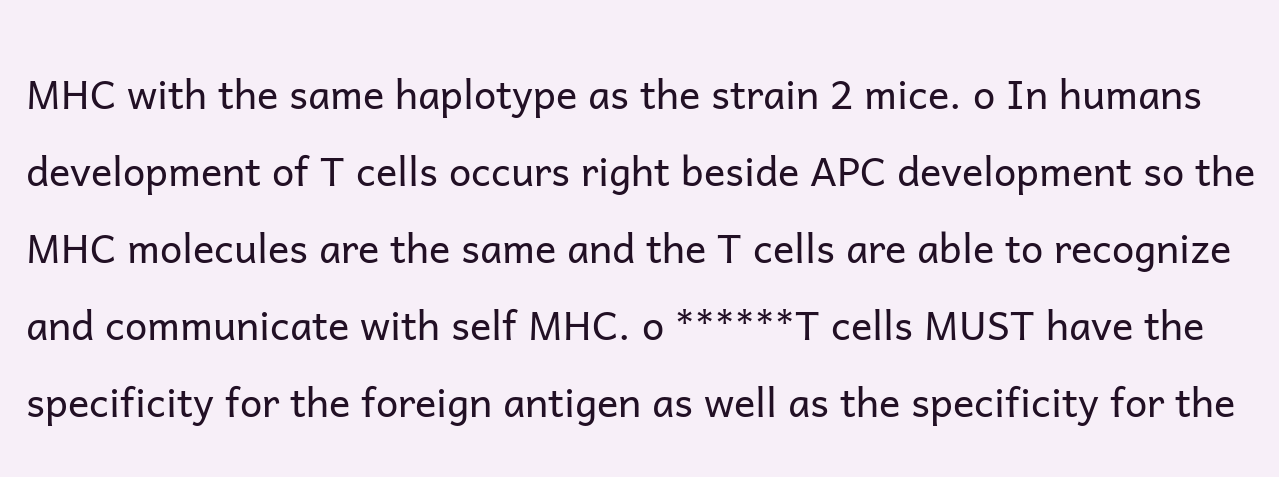MHC with the same haplotype as the strain 2 mice. o In humans development of T cells occurs right beside APC development so the MHC molecules are the same and the T cells are able to recognize and communicate with self MHC. o ******T cells MUST have the specificity for the foreign antigen as well as the specificity for the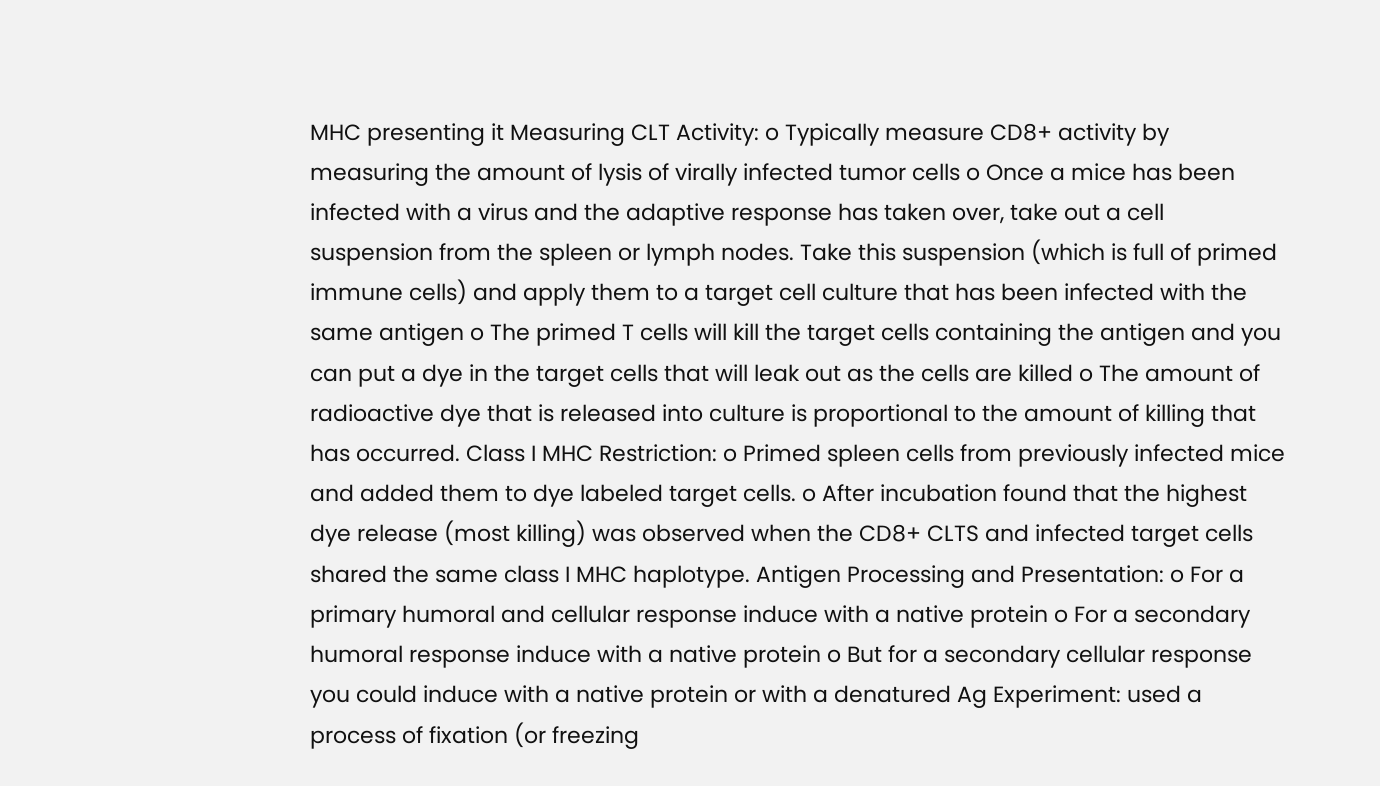MHC presenting it Measuring CLT Activity: o Typically measure CD8+ activity by measuring the amount of lysis of virally infected tumor cells o Once a mice has been infected with a virus and the adaptive response has taken over, take out a cell suspension from the spleen or lymph nodes. Take this suspension (which is full of primed immune cells) and apply them to a target cell culture that has been infected with the same antigen o The primed T cells will kill the target cells containing the antigen and you can put a dye in the target cells that will leak out as the cells are killed o The amount of radioactive dye that is released into culture is proportional to the amount of killing that has occurred. Class I MHC Restriction: o Primed spleen cells from previously infected mice and added them to dye labeled target cells. o After incubation found that the highest dye release (most killing) was observed when the CD8+ CLTS and infected target cells shared the same class I MHC haplotype. Antigen Processing and Presentation: o For a primary humoral and cellular response induce with a native protein o For a secondary humoral response induce with a native protein o But for a secondary cellular response you could induce with a native protein or with a denatured Ag Experiment: used a process of fixation (or freezing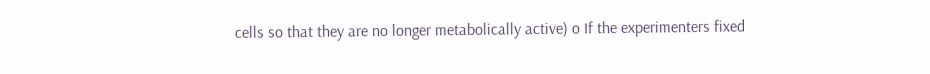cells so that they are no longer metabolically active) o If the experimenters fixed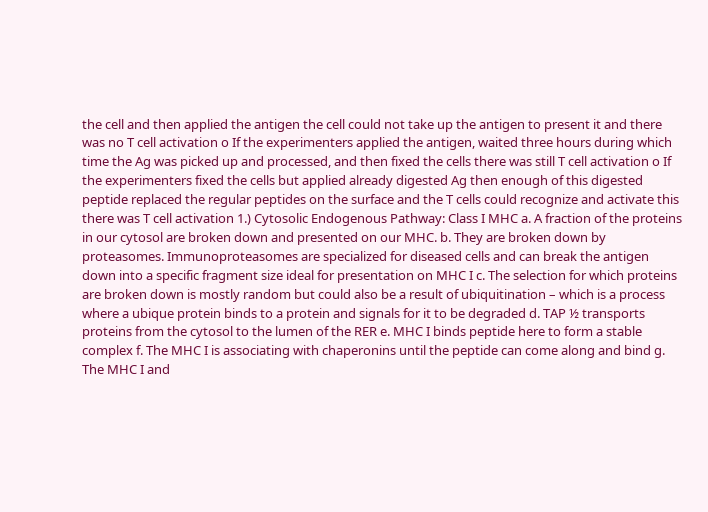the cell and then applied the antigen the cell could not take up the antigen to present it and there was no T cell activation o If the experimenters applied the antigen, waited three hours during which time the Ag was picked up and processed, and then fixed the cells there was still T cell activation o If the experimenters fixed the cells but applied already digested Ag then enough of this digested peptide replaced the regular peptides on the surface and the T cells could recognize and activate this there was T cell activation 1.) Cytosolic Endogenous Pathway: Class I MHC a. A fraction of the proteins in our cytosol are broken down and presented on our MHC. b. They are broken down by proteasomes. Immunoproteasomes are specialized for diseased cells and can break the antigen down into a specific fragment size ideal for presentation on MHC I c. The selection for which proteins are broken down is mostly random but could also be a result of ubiquitination – which is a process where a ubique protein binds to a protein and signals for it to be degraded d. TAP ½ transports proteins from the cytosol to the lumen of the RER e. MHC I binds peptide here to form a stable complex f. The MHC I is associating with chaperonins until the peptide can come along and bind g. The MHC I and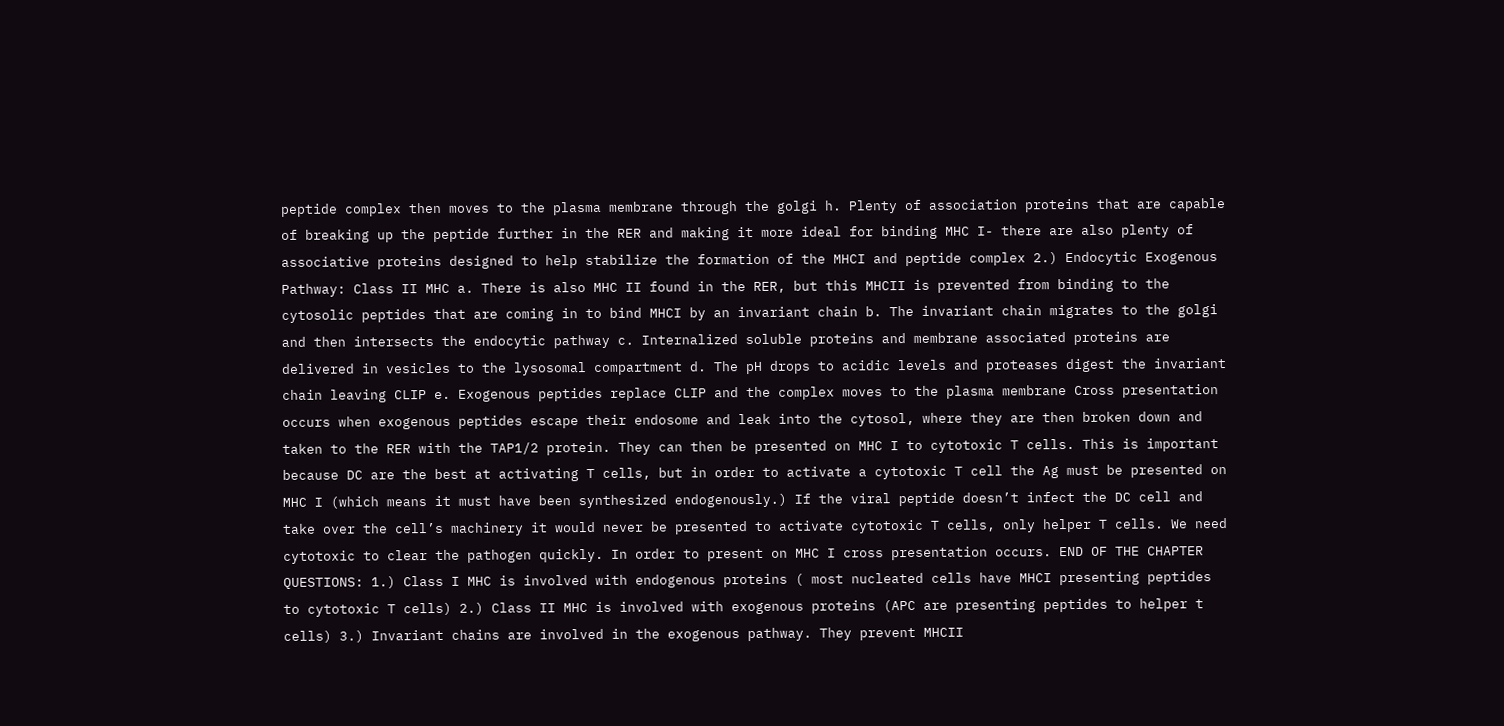peptide complex then moves to the plasma membrane through the golgi h. Plenty of association proteins that are capable of breaking up the peptide further in the RER and making it more ideal for binding MHC I- there are also plenty of associative proteins designed to help stabilize the formation of the MHCI and peptide complex 2.) Endocytic Exogenous Pathway: Class II MHC a. There is also MHC II found in the RER, but this MHCII is prevented from binding to the cytosolic peptides that are coming in to bind MHCI by an invariant chain b. The invariant chain migrates to the golgi and then intersects the endocytic pathway c. Internalized soluble proteins and membrane associated proteins are delivered in vesicles to the lysosomal compartment d. The pH drops to acidic levels and proteases digest the invariant chain leaving CLIP e. Exogenous peptides replace CLIP and the complex moves to the plasma membrane Cross presentation occurs when exogenous peptides escape their endosome and leak into the cytosol, where they are then broken down and taken to the RER with the TAP1/2 protein. They can then be presented on MHC I to cytotoxic T cells. This is important because DC are the best at activating T cells, but in order to activate a cytotoxic T cell the Ag must be presented on MHC I (which means it must have been synthesized endogenously.) If the viral peptide doesn’t infect the DC cell and take over the cell’s machinery it would never be presented to activate cytotoxic T cells, only helper T cells. We need cytotoxic to clear the pathogen quickly. In order to present on MHC I cross presentation occurs. END OF THE CHAPTER QUESTIONS: 1.) Class I MHC is involved with endogenous proteins ( most nucleated cells have MHCI presenting peptides to cytotoxic T cells) 2.) Class II MHC is involved with exogenous proteins (APC are presenting peptides to helper t cells) 3.) Invariant chains are involved in the exogenous pathway. They prevent MHCII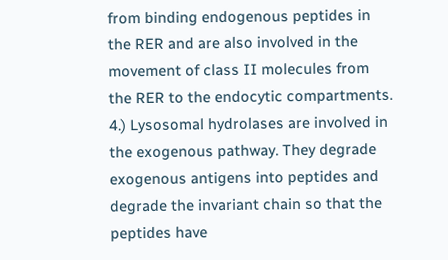from binding endogenous peptides in the RER and are also involved in the movement of class II molecules from the RER to the endocytic compartments. 4.) Lysosomal hydrolases are involved in the exogenous pathway. They degrade exogenous antigens into peptides and degrade the invariant chain so that the peptides have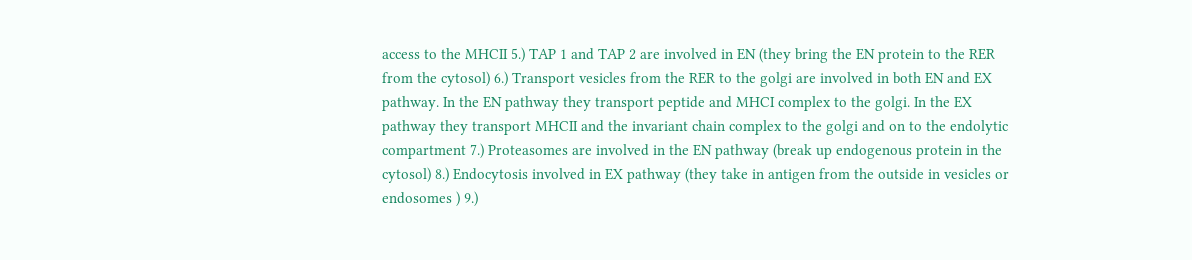access to the MHCII 5.) TAP 1 and TAP 2 are involved in EN (they bring the EN protein to the RER from the cytosol) 6.) Transport vesicles from the RER to the golgi are involved in both EN and EX pathway. In the EN pathway they transport peptide and MHCI complex to the golgi. In the EX pathway they transport MHCII and the invariant chain complex to the golgi and on to the endolytic compartment 7.) Proteasomes are involved in the EN pathway (break up endogenous protein in the cytosol) 8.) Endocytosis involved in EX pathway (they take in antigen from the outside in vesicles or endosomes ) 9.)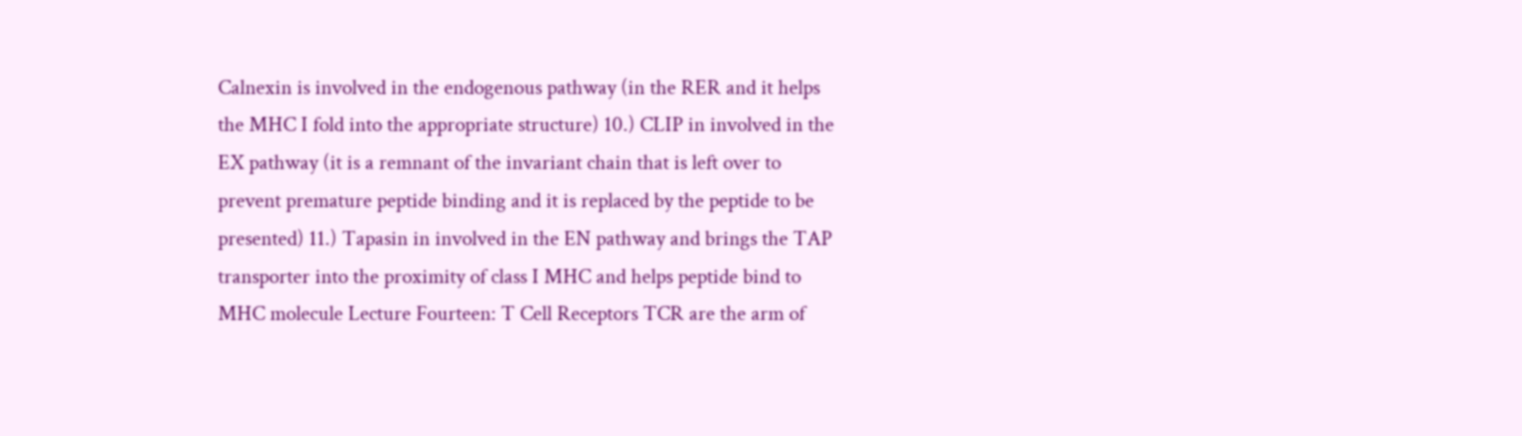Calnexin is involved in the endogenous pathway (in the RER and it helps the MHC I fold into the appropriate structure) 10.) CLIP in involved in the EX pathway (it is a remnant of the invariant chain that is left over to prevent premature peptide binding and it is replaced by the peptide to be presented) 11.) Tapasin in involved in the EN pathway and brings the TAP transporter into the proximity of class I MHC and helps peptide bind to MHC molecule Lecture Fourteen: T Cell Receptors TCR are the arm of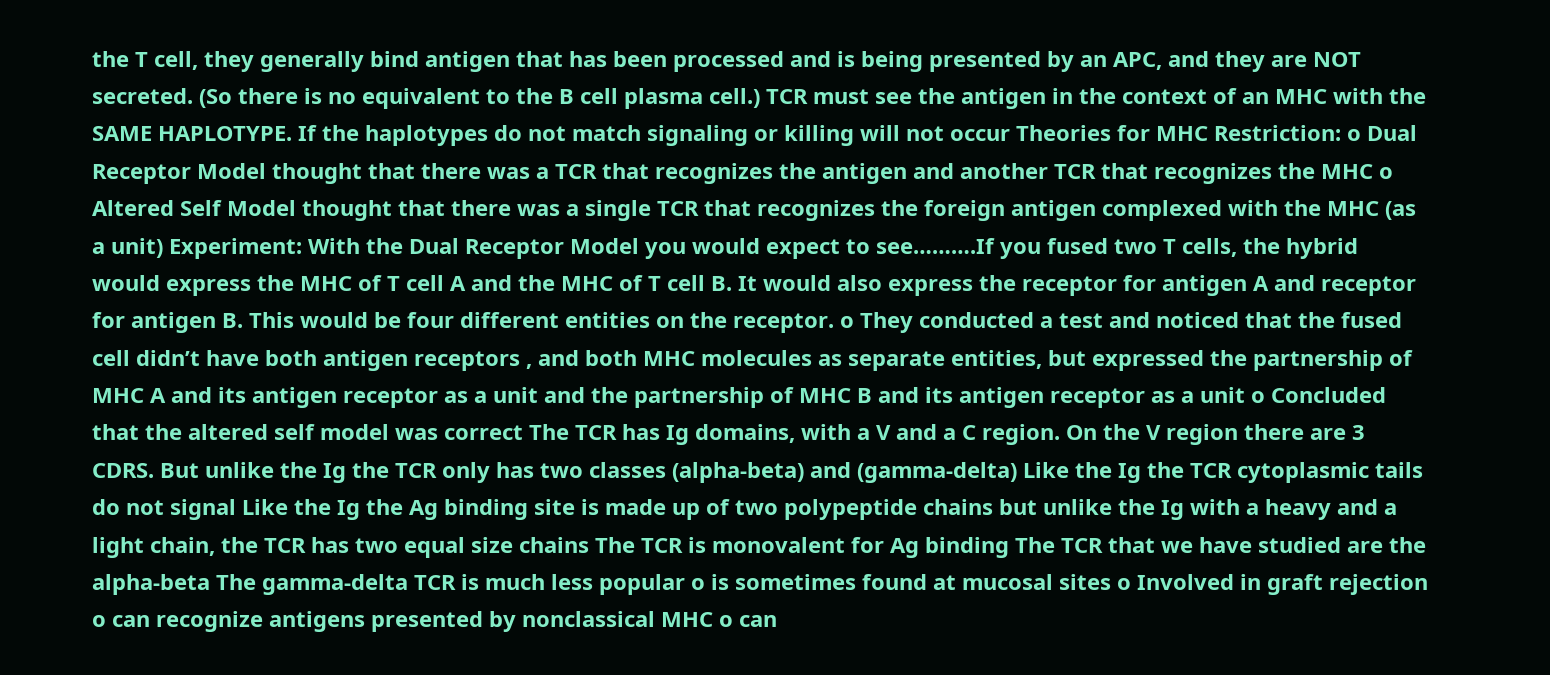the T cell, they generally bind antigen that has been processed and is being presented by an APC, and they are NOT secreted. (So there is no equivalent to the B cell plasma cell.) TCR must see the antigen in the context of an MHC with the SAME HAPLOTYPE. If the haplotypes do not match signaling or killing will not occur Theories for MHC Restriction: o Dual Receptor Model thought that there was a TCR that recognizes the antigen and another TCR that recognizes the MHC o Altered Self Model thought that there was a single TCR that recognizes the foreign antigen complexed with the MHC (as a unit) Experiment: With the Dual Receptor Model you would expect to see……….If you fused two T cells, the hybrid would express the MHC of T cell A and the MHC of T cell B. It would also express the receptor for antigen A and receptor for antigen B. This would be four different entities on the receptor. o They conducted a test and noticed that the fused cell didn’t have both antigen receptors , and both MHC molecules as separate entities, but expressed the partnership of MHC A and its antigen receptor as a unit and the partnership of MHC B and its antigen receptor as a unit o Concluded that the altered self model was correct The TCR has Ig domains, with a V and a C region. On the V region there are 3 CDRS. But unlike the Ig the TCR only has two classes (alpha-beta) and (gamma-delta) Like the Ig the TCR cytoplasmic tails do not signal Like the Ig the Ag binding site is made up of two polypeptide chains but unlike the Ig with a heavy and a light chain, the TCR has two equal size chains The TCR is monovalent for Ag binding The TCR that we have studied are the alpha-beta The gamma-delta TCR is much less popular o is sometimes found at mucosal sites o Involved in graft rejection o can recognize antigens presented by nonclassical MHC o can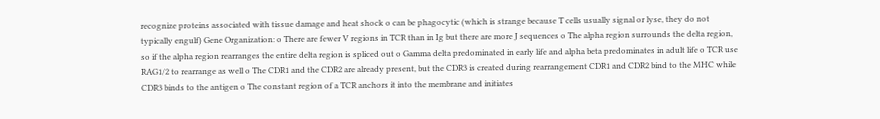recognize proteins associated with tissue damage and heat shock o can be phagocytic (which is strange because T cells usually signal or lyse, they do not typically engulf) Gene Organization: o There are fewer V regions in TCR than in Ig but there are more J sequences o The alpha region surrounds the delta region, so if the alpha region rearranges the entire delta region is spliced out o Gamma delta predominated in early life and alpha beta predominates in adult life o TCR use RAG1/2 to rearrange as well o The CDR1 and the CDR2 are already present, but the CDR3 is created during rearrangement CDR1 and CDR2 bind to the MHC while CDR3 binds to the antigen o The constant region of a TCR anchors it into the membrane and initiates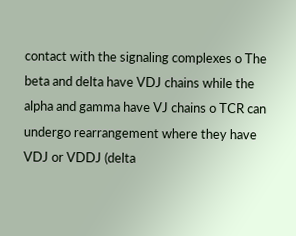contact with the signaling complexes o The beta and delta have VDJ chains while the alpha and gamma have VJ chains o TCR can undergo rearrangement where they have VDJ or VDDJ (delta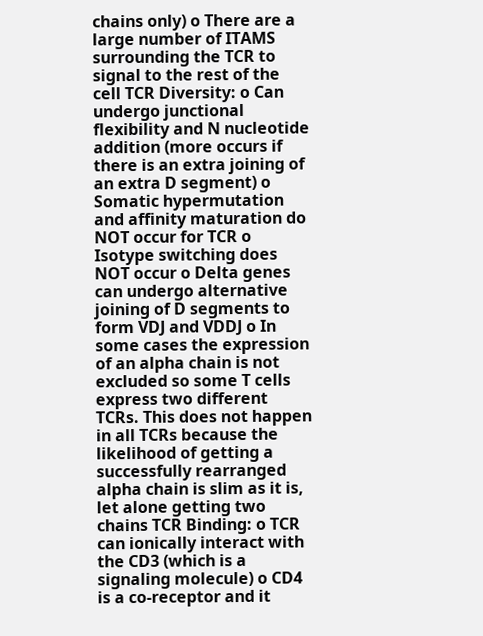chains only) o There are a large number of ITAMS surrounding the TCR to signal to the rest of the cell TCR Diversity: o Can undergo junctional flexibility and N nucleotide addition (more occurs if there is an extra joining of an extra D segment) o Somatic hypermutation and affinity maturation do NOT occur for TCR o Isotype switching does NOT occur o Delta genes can undergo alternative joining of D segments to form VDJ and VDDJ o In some cases the expression of an alpha chain is not excluded so some T cells express two different TCRs. This does not happen in all TCRs because the likelihood of getting a successfully rearranged alpha chain is slim as it is, let alone getting two chains TCR Binding: o TCR can ionically interact with the CD3 (which is a signaling molecule) o CD4 is a co-receptor and it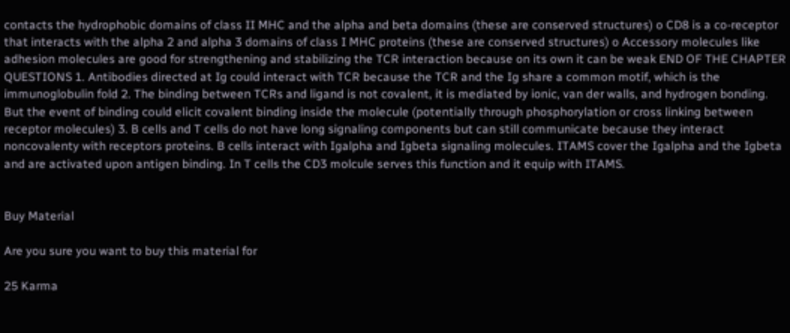contacts the hydrophobic domains of class II MHC and the alpha and beta domains (these are conserved structures) o CD8 is a co-receptor that interacts with the alpha 2 and alpha 3 domains of class I MHC proteins (these are conserved structures) o Accessory molecules like adhesion molecules are good for strengthening and stabilizing the TCR interaction because on its own it can be weak END OF THE CHAPTER QUESTIONS 1. Antibodies directed at Ig could interact with TCR because the TCR and the Ig share a common motif, which is the immunoglobulin fold 2. The binding between TCRs and ligand is not covalent, it is mediated by ionic, van der walls, and hydrogen bonding. But the event of binding could elicit covalent binding inside the molecule (potentially through phosphorylation or cross linking between receptor molecules) 3. B cells and T cells do not have long signaling components but can still communicate because they interact noncovalenty with receptors proteins. B cells interact with Igalpha and Igbeta signaling molecules. ITAMS cover the Igalpha and the Igbeta and are activated upon antigen binding. In T cells the CD3 molcule serves this function and it equip with ITAMS.


Buy Material

Are you sure you want to buy this material for

25 Karma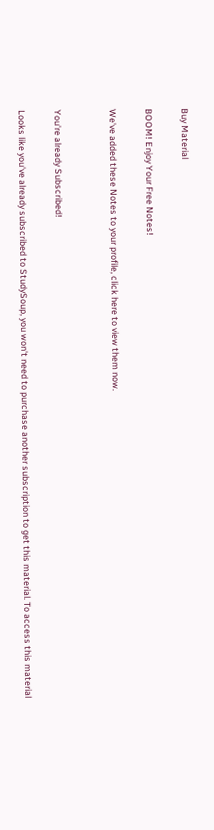Buy Material

BOOM! Enjoy Your Free Notes!

We've added these Notes to your profile, click here to view them now.


You're already Subscribed!

Looks like you've already subscribed to StudySoup, you won't need to purchase another subscription to get this material. To access this material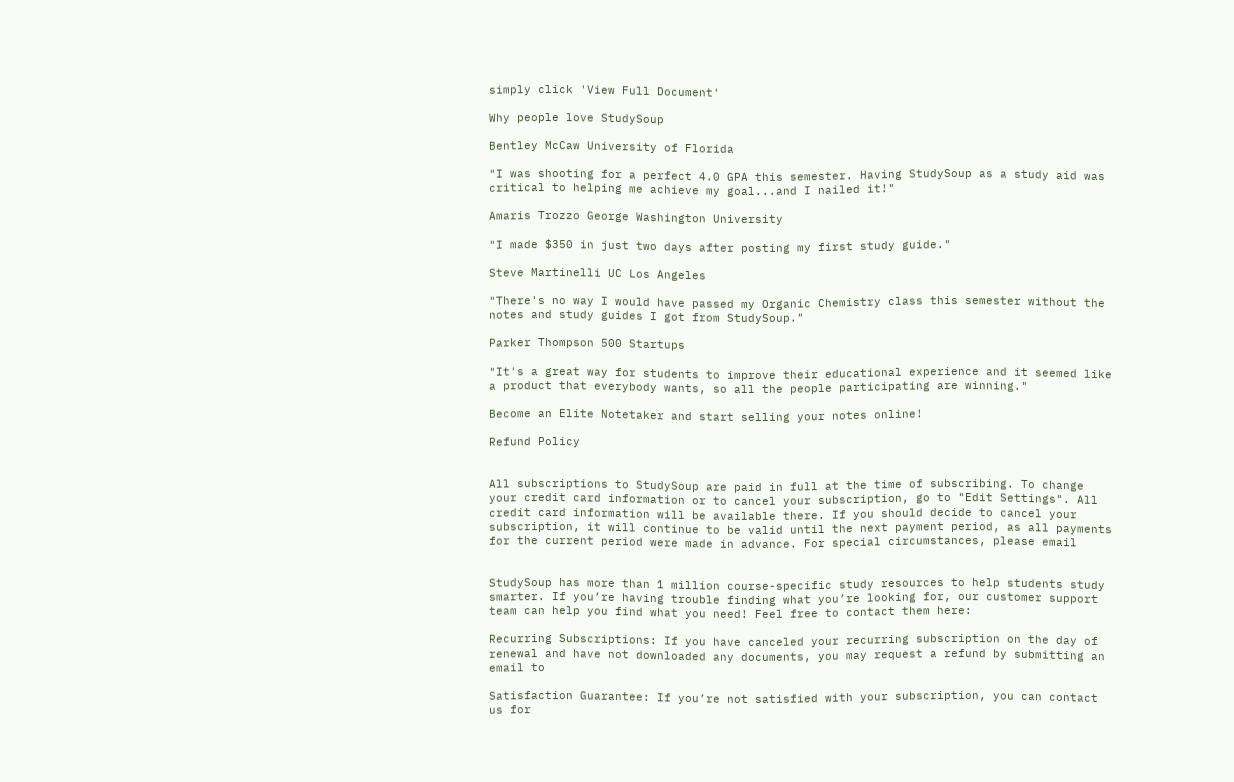simply click 'View Full Document'

Why people love StudySoup

Bentley McCaw University of Florida

"I was shooting for a perfect 4.0 GPA this semester. Having StudySoup as a study aid was critical to helping me achieve my goal...and I nailed it!"

Amaris Trozzo George Washington University

"I made $350 in just two days after posting my first study guide."

Steve Martinelli UC Los Angeles

"There's no way I would have passed my Organic Chemistry class this semester without the notes and study guides I got from StudySoup."

Parker Thompson 500 Startups

"It's a great way for students to improve their educational experience and it seemed like a product that everybody wants, so all the people participating are winning."

Become an Elite Notetaker and start selling your notes online!

Refund Policy


All subscriptions to StudySoup are paid in full at the time of subscribing. To change your credit card information or to cancel your subscription, go to "Edit Settings". All credit card information will be available there. If you should decide to cancel your subscription, it will continue to be valid until the next payment period, as all payments for the current period were made in advance. For special circumstances, please email


StudySoup has more than 1 million course-specific study resources to help students study smarter. If you’re having trouble finding what you’re looking for, our customer support team can help you find what you need! Feel free to contact them here:

Recurring Subscriptions: If you have canceled your recurring subscription on the day of renewal and have not downloaded any documents, you may request a refund by submitting an email to

Satisfaction Guarantee: If you’re not satisfied with your subscription, you can contact us for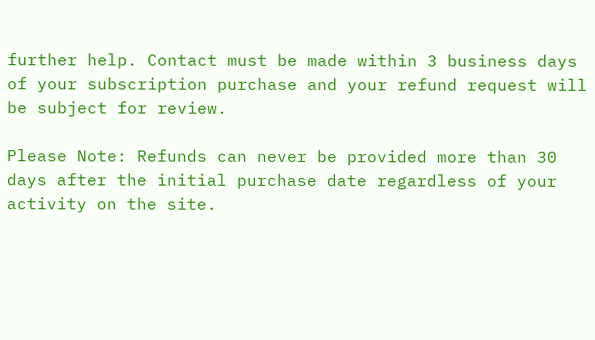further help. Contact must be made within 3 business days of your subscription purchase and your refund request will be subject for review.

Please Note: Refunds can never be provided more than 30 days after the initial purchase date regardless of your activity on the site.